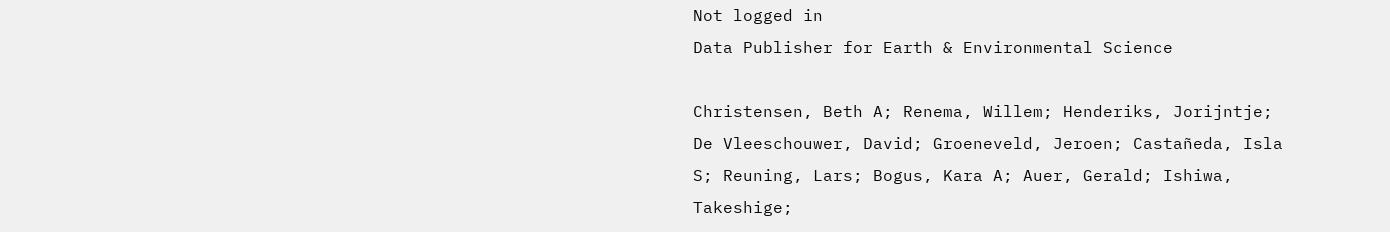Not logged in
Data Publisher for Earth & Environmental Science

Christensen, Beth A; Renema, Willem; Henderiks, Jorijntje; De Vleeschouwer, David; Groeneveld, Jeroen; Castañeda, Isla S; Reuning, Lars; Bogus, Kara A; Auer, Gerald; Ishiwa, Takeshige;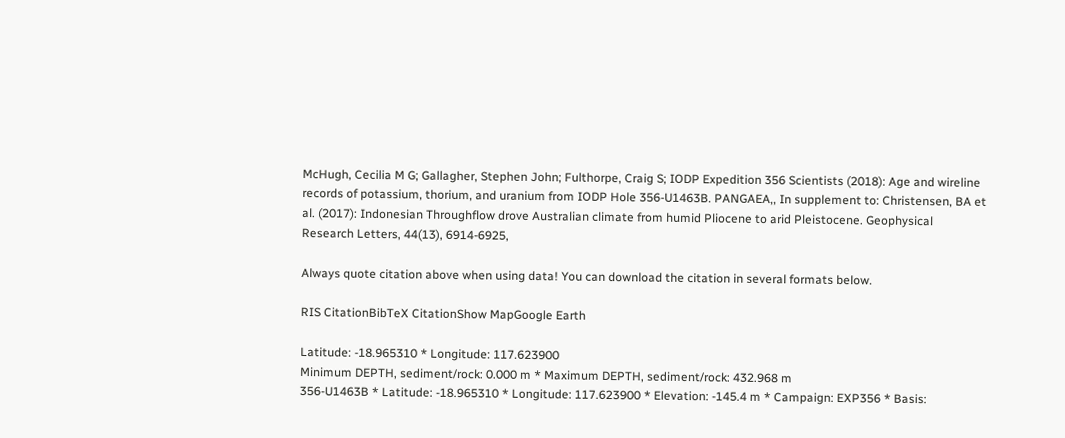McHugh, Cecilia M G; Gallagher, Stephen John; Fulthorpe, Craig S; IODP Expedition 356 Scientists (2018): Age and wireline records of potassium, thorium, and uranium from IODP Hole 356-U1463B. PANGAEA,, In supplement to: Christensen, BA et al. (2017): Indonesian Throughflow drove Australian climate from humid Pliocene to arid Pleistocene. Geophysical Research Letters, 44(13), 6914-6925,

Always quote citation above when using data! You can download the citation in several formats below.

RIS CitationBibTeX CitationShow MapGoogle Earth

Latitude: -18.965310 * Longitude: 117.623900
Minimum DEPTH, sediment/rock: 0.000 m * Maximum DEPTH, sediment/rock: 432.968 m
356-U1463B * Latitude: -18.965310 * Longitude: 117.623900 * Elevation: -145.4 m * Campaign: EXP356 * Basis: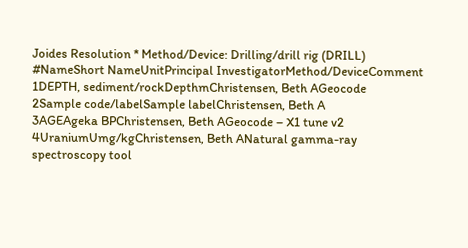Joides Resolution * Method/Device: Drilling/drill rig (DRILL)
#NameShort NameUnitPrincipal InvestigatorMethod/DeviceComment
1DEPTH, sediment/rockDepthmChristensen, Beth AGeocode
2Sample code/labelSample labelChristensen, Beth A
3AGEAgeka BPChristensen, Beth AGeocode – X1 tune v2
4UraniumUmg/kgChristensen, Beth ANatural gamma-ray spectroscopy tool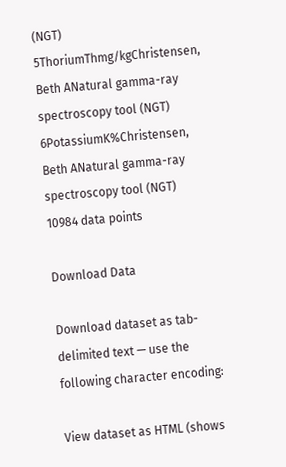(NGT)
5ThoriumThmg/kgChristensen, Beth ANatural gamma-ray spectroscopy tool (NGT)
6PotassiumK%Christensen, Beth ANatural gamma-ray spectroscopy tool (NGT)
10984 data points

Download Data

Download dataset as tab-delimited text — use the following character encoding:

View dataset as HTML (shows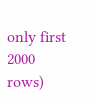only first 2000 rows)